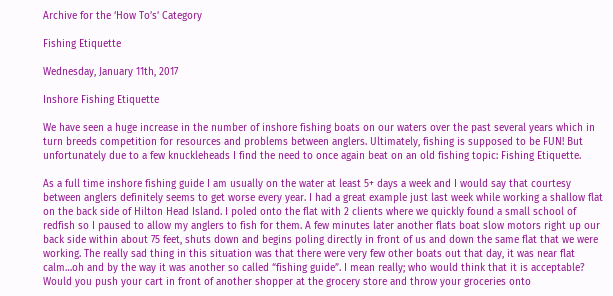Archive for the ‘How To’s’ Category

Fishing Etiquette

Wednesday, January 11th, 2017

Inshore Fishing Etiquette

We have seen a huge increase in the number of inshore fishing boats on our waters over the past several years which in turn breeds competition for resources and problems between anglers. Ultimately, fishing is supposed to be FUN! But unfortunately due to a few knuckleheads I find the need to once again beat on an old fishing topic: Fishing Etiquette.

As a full time inshore fishing guide I am usually on the water at least 5+ days a week and I would say that courtesy between anglers definitely seems to get worse every year. I had a great example just last week while working a shallow flat on the back side of Hilton Head Island. I poled onto the flat with 2 clients where we quickly found a small school of redfish so I paused to allow my anglers to fish for them. A few minutes later another flats boat slow motors right up our back side within about 75 feet, shuts down and begins poling directly in front of us and down the same flat that we were working. The really sad thing in this situation was that there were very few other boats out that day, it was near flat calm…oh and by the way it was another so called “fishing guide”. I mean really; who would think that it is acceptable? Would you push your cart in front of another shopper at the grocery store and throw your groceries onto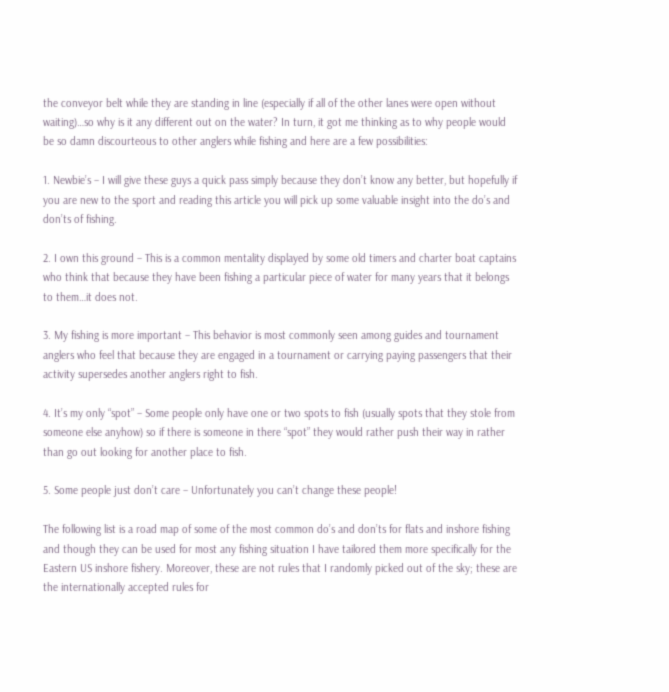the conveyor belt while they are standing in line (especially if all of the other lanes were open without waiting)…so why is it any different out on the water? In turn, it got me thinking as to why people would be so damn discourteous to other anglers while fishing and here are a few possibilities:

1. Newbie’s – I will give these guys a quick pass simply because they don’t know any better, but hopefully if you are new to the sport and reading this article you will pick up some valuable insight into the do’s and don’ts of fishing.

2. I own this ground – This is a common mentality displayed by some old timers and charter boat captains who think that because they have been fishing a particular piece of water for many years that it belongs to them…it does not.

3. My fishing is more important – This behavior is most commonly seen among guides and tournament anglers who feel that because they are engaged in a tournament or carrying paying passengers that their activity supersedes another anglers right to fish.

4. It’s my only “spot” – Some people only have one or two spots to fish (usually spots that they stole from someone else anyhow) so if there is someone in there “spot” they would rather push their way in rather than go out looking for another place to fish.

5. Some people just don’t care – Unfortunately you can’t change these people!

The following list is a road map of some of the most common do’s and don’ts for flats and inshore fishing and though they can be used for most any fishing situation I have tailored them more specifically for the Eastern US inshore fishery. Moreover, these are not rules that I randomly picked out of the sky; these are the internationally accepted rules for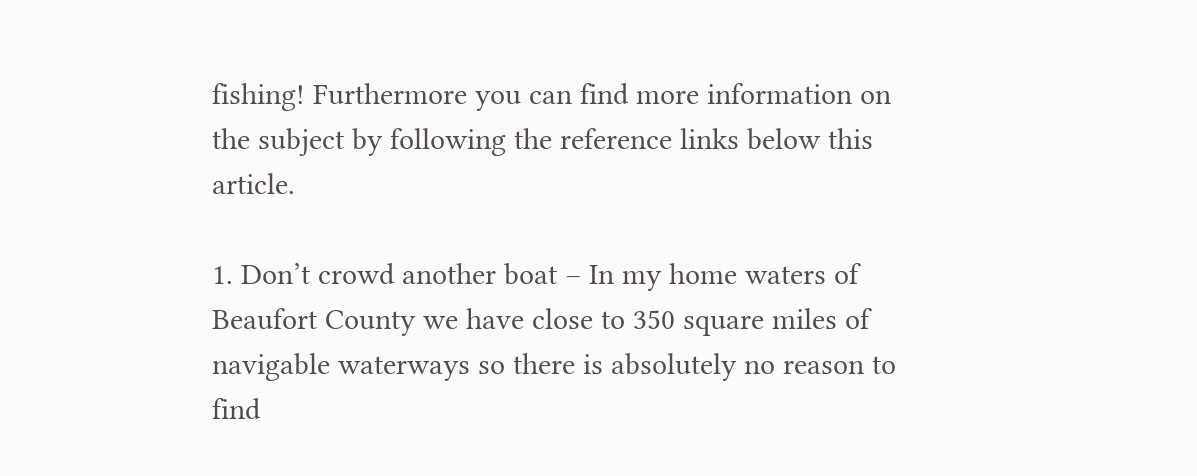fishing! Furthermore you can find more information on the subject by following the reference links below this article.

1. Don’t crowd another boat – In my home waters of Beaufort County we have close to 350 square miles of navigable waterways so there is absolutely no reason to find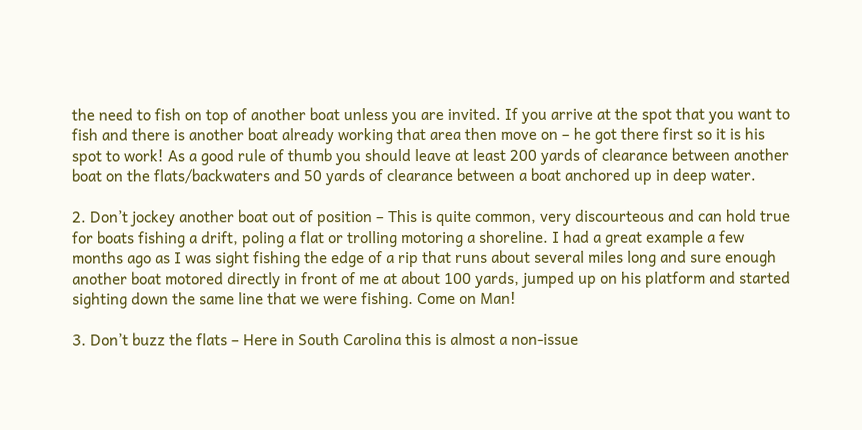the need to fish on top of another boat unless you are invited. If you arrive at the spot that you want to fish and there is another boat already working that area then move on – he got there first so it is his spot to work! As a good rule of thumb you should leave at least 200 yards of clearance between another boat on the flats/backwaters and 50 yards of clearance between a boat anchored up in deep water.

2. Don’t jockey another boat out of position – This is quite common, very discourteous and can hold true for boats fishing a drift, poling a flat or trolling motoring a shoreline. I had a great example a few months ago as I was sight fishing the edge of a rip that runs about several miles long and sure enough another boat motored directly in front of me at about 100 yards, jumped up on his platform and started sighting down the same line that we were fishing. Come on Man!

3. Don’t buzz the flats – Here in South Carolina this is almost a non-issue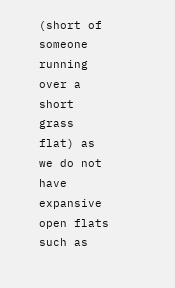(short of someone running over a short grass flat) as we do not have expansive open flats such as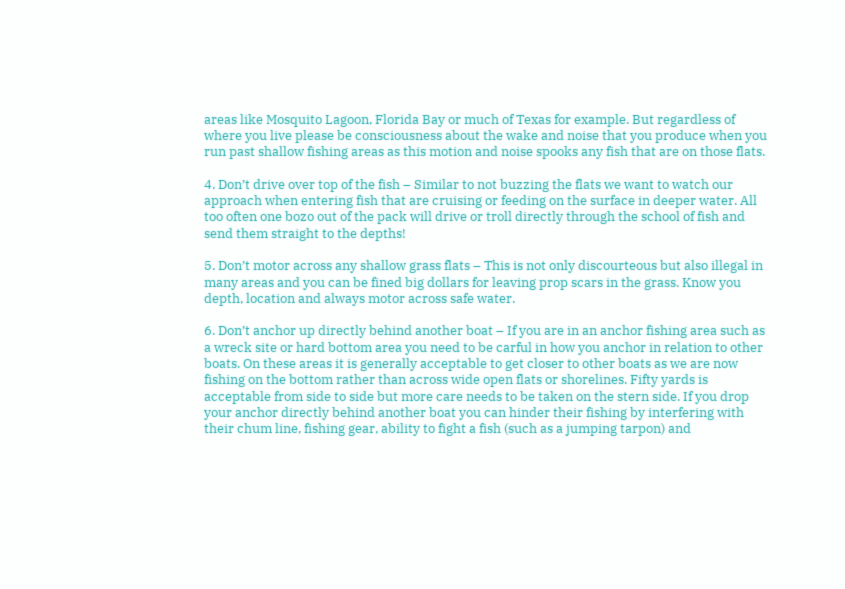areas like Mosquito Lagoon, Florida Bay or much of Texas for example. But regardless of where you live please be consciousness about the wake and noise that you produce when you run past shallow fishing areas as this motion and noise spooks any fish that are on those flats.

4. Don’t drive over top of the fish – Similar to not buzzing the flats we want to watch our approach when entering fish that are cruising or feeding on the surface in deeper water. All too often one bozo out of the pack will drive or troll directly through the school of fish and send them straight to the depths!

5. Don’t motor across any shallow grass flats – This is not only discourteous but also illegal in many areas and you can be fined big dollars for leaving prop scars in the grass. Know you depth, location and always motor across safe water.

6. Don’t anchor up directly behind another boat – If you are in an anchor fishing area such as a wreck site or hard bottom area you need to be carful in how you anchor in relation to other boats. On these areas it is generally acceptable to get closer to other boats as we are now fishing on the bottom rather than across wide open flats or shorelines. Fifty yards is acceptable from side to side but more care needs to be taken on the stern side. If you drop your anchor directly behind another boat you can hinder their fishing by interfering with their chum line, fishing gear, ability to fight a fish (such as a jumping tarpon) and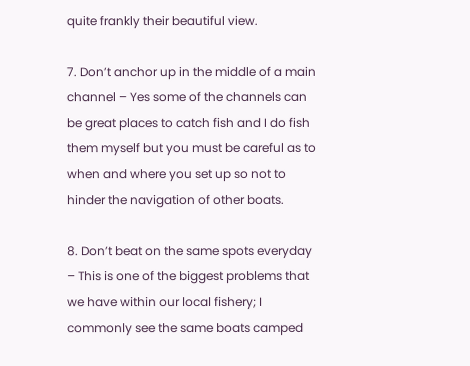quite frankly their beautiful view.

7. Don’t anchor up in the middle of a main channel – Yes some of the channels can be great places to catch fish and I do fish them myself but you must be careful as to when and where you set up so not to hinder the navigation of other boats.

8. Don’t beat on the same spots everyday – This is one of the biggest problems that we have within our local fishery; I commonly see the same boats camped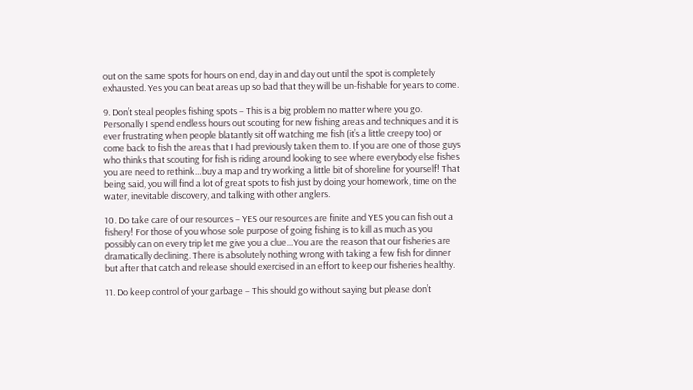out on the same spots for hours on end, day in and day out until the spot is completely exhausted. Yes you can beat areas up so bad that they will be un-fishable for years to come.

9. Don’t steal peoples fishing spots – This is a big problem no matter where you go. Personally I spend endless hours out scouting for new fishing areas and techniques and it is ever frustrating when people blatantly sit off watching me fish (it’s a little creepy too) or come back to fish the areas that I had previously taken them to. If you are one of those guys who thinks that scouting for fish is riding around looking to see where everybody else fishes you are need to rethink…buy a map and try working a little bit of shoreline for yourself! That being said, you will find a lot of great spots to fish just by doing your homework, time on the water, inevitable discovery, and talking with other anglers.

10. Do take care of our resources – YES our resources are finite and YES you can fish out a fishery! For those of you whose sole purpose of going fishing is to kill as much as you possibly can on every trip let me give you a clue…You are the reason that our fisheries are dramatically declining. There is absolutely nothing wrong with taking a few fish for dinner but after that catch and release should exercised in an effort to keep our fisheries healthy.

11. Do keep control of your garbage – This should go without saying but please don’t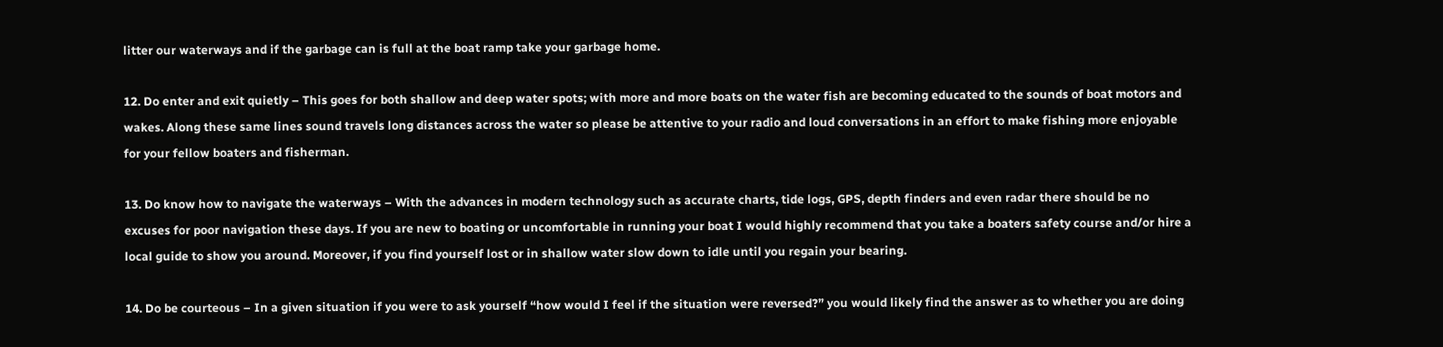litter our waterways and if the garbage can is full at the boat ramp take your garbage home.

12. Do enter and exit quietly – This goes for both shallow and deep water spots; with more and more boats on the water fish are becoming educated to the sounds of boat motors and wakes. Along these same lines sound travels long distances across the water so please be attentive to your radio and loud conversations in an effort to make fishing more enjoyable for your fellow boaters and fisherman.

13. Do know how to navigate the waterways – With the advances in modern technology such as accurate charts, tide logs, GPS, depth finders and even radar there should be no excuses for poor navigation these days. If you are new to boating or uncomfortable in running your boat I would highly recommend that you take a boaters safety course and/or hire a local guide to show you around. Moreover, if you find yourself lost or in shallow water slow down to idle until you regain your bearing.

14. Do be courteous – In a given situation if you were to ask yourself “how would I feel if the situation were reversed?” you would likely find the answer as to whether you are doing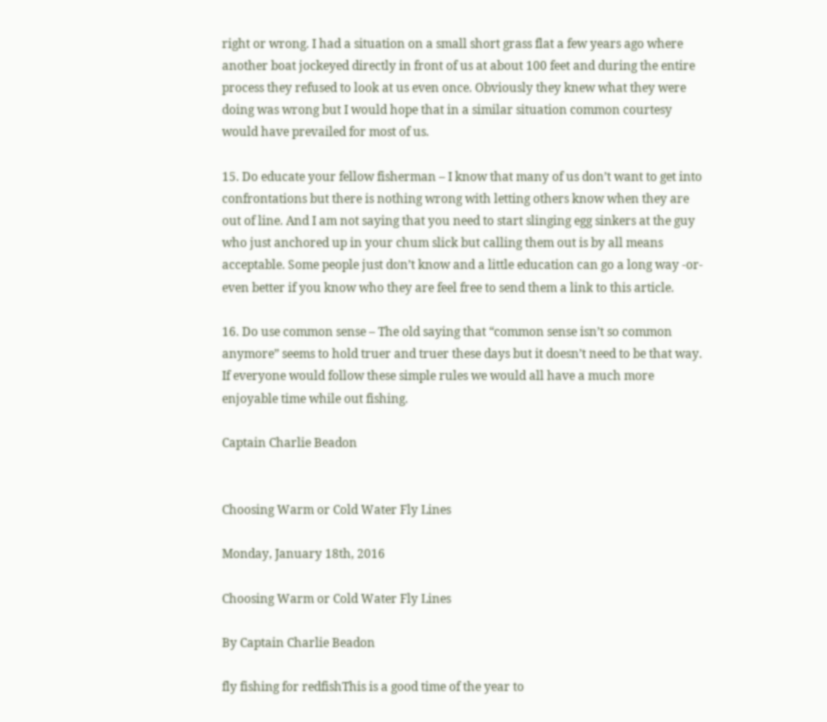right or wrong. I had a situation on a small short grass flat a few years ago where another boat jockeyed directly in front of us at about 100 feet and during the entire process they refused to look at us even once. Obviously they knew what they were doing was wrong but I would hope that in a similar situation common courtesy would have prevailed for most of us.

15. Do educate your fellow fisherman – I know that many of us don’t want to get into confrontations but there is nothing wrong with letting others know when they are out of line. And I am not saying that you need to start slinging egg sinkers at the guy who just anchored up in your chum slick but calling them out is by all means acceptable. Some people just don’t know and a little education can go a long way -or- even better if you know who they are feel free to send them a link to this article.

16. Do use common sense – The old saying that “common sense isn’t so common anymore” seems to hold truer and truer these days but it doesn’t need to be that way. If everyone would follow these simple rules we would all have a much more enjoyable time while out fishing.

Captain Charlie Beadon


Choosing Warm or Cold Water Fly Lines

Monday, January 18th, 2016

Choosing Warm or Cold Water Fly Lines

By Captain Charlie Beadon

fly fishing for redfishThis is a good time of the year to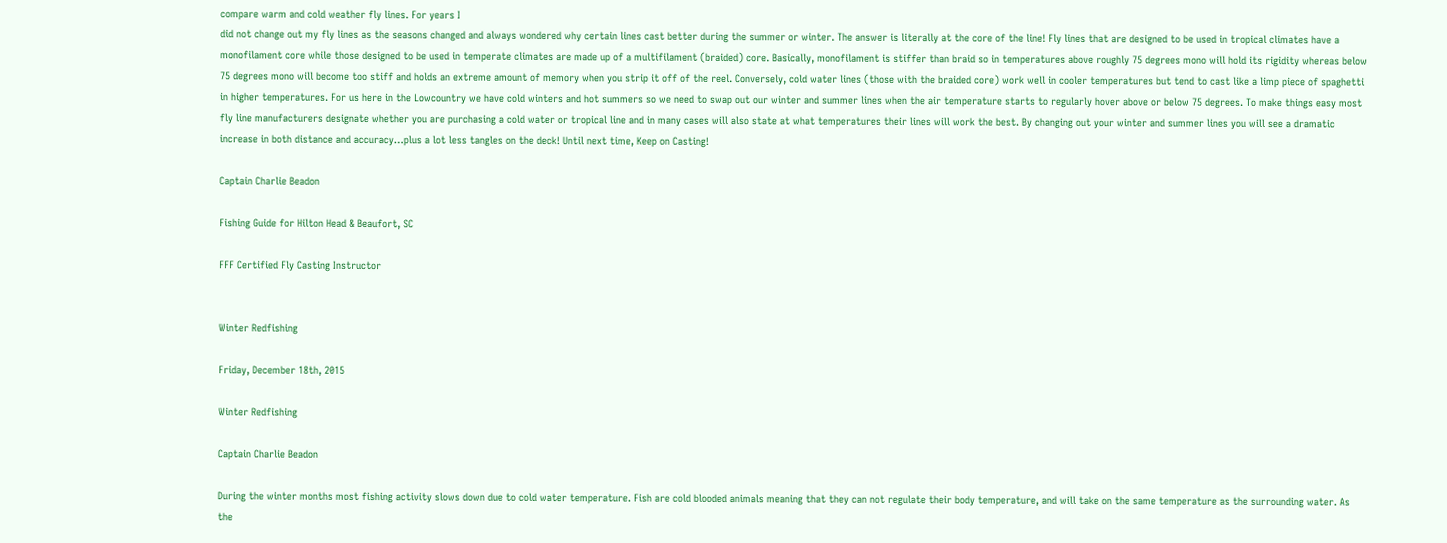compare warm and cold weather fly lines. For years I
did not change out my fly lines as the seasons changed and always wondered why certain lines cast better during the summer or winter. The answer is literally at the core of the line! Fly lines that are designed to be used in tropical climates have a monofilament core while those designed to be used in temperate climates are made up of a multifilament (braided) core. Basically, monofilament is stiffer than braid so in temperatures above roughly 75 degrees mono will hold its rigidity whereas below 75 degrees mono will become too stiff and holds an extreme amount of memory when you strip it off of the reel. Conversely, cold water lines (those with the braided core) work well in cooler temperatures but tend to cast like a limp piece of spaghetti in higher temperatures. For us here in the Lowcountry we have cold winters and hot summers so we need to swap out our winter and summer lines when the air temperature starts to regularly hover above or below 75 degrees. To make things easy most fly line manufacturers designate whether you are purchasing a cold water or tropical line and in many cases will also state at what temperatures their lines will work the best. By changing out your winter and summer lines you will see a dramatic increase in both distance and accuracy…plus a lot less tangles on the deck! Until next time, Keep on Casting!

Captain Charlie Beadon

Fishing Guide for Hilton Head & Beaufort, SC

FFF Certified Fly Casting Instructor


Winter Redfishing

Friday, December 18th, 2015

Winter Redfishing

Captain Charlie Beadon

During the winter months most fishing activity slows down due to cold water temperature. Fish are cold blooded animals meaning that they can not regulate their body temperature, and will take on the same temperature as the surrounding water. As the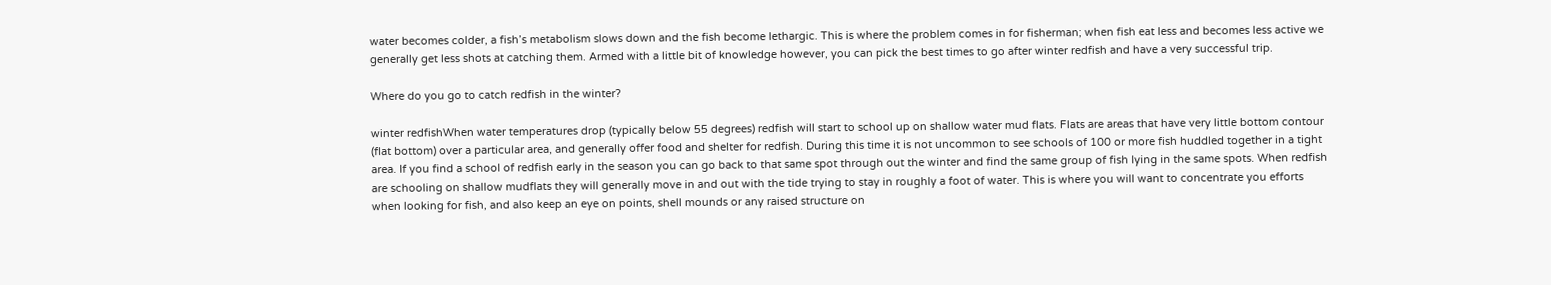water becomes colder, a fish’s metabolism slows down and the fish become lethargic. This is where the problem comes in for fisherman; when fish eat less and becomes less active we generally get less shots at catching them. Armed with a little bit of knowledge however, you can pick the best times to go after winter redfish and have a very successful trip.

Where do you go to catch redfish in the winter?

winter redfishWhen water temperatures drop (typically below 55 degrees) redfish will start to school up on shallow water mud flats. Flats are areas that have very little bottom contour (flat bottom) over a particular area, and generally offer food and shelter for redfish. During this time it is not uncommon to see schools of 100 or more fish huddled together in a tight area. If you find a school of redfish early in the season you can go back to that same spot through out the winter and find the same group of fish lying in the same spots. When redfish are schooling on shallow mudflats they will generally move in and out with the tide trying to stay in roughly a foot of water. This is where you will want to concentrate you efforts when looking for fish, and also keep an eye on points, shell mounds or any raised structure on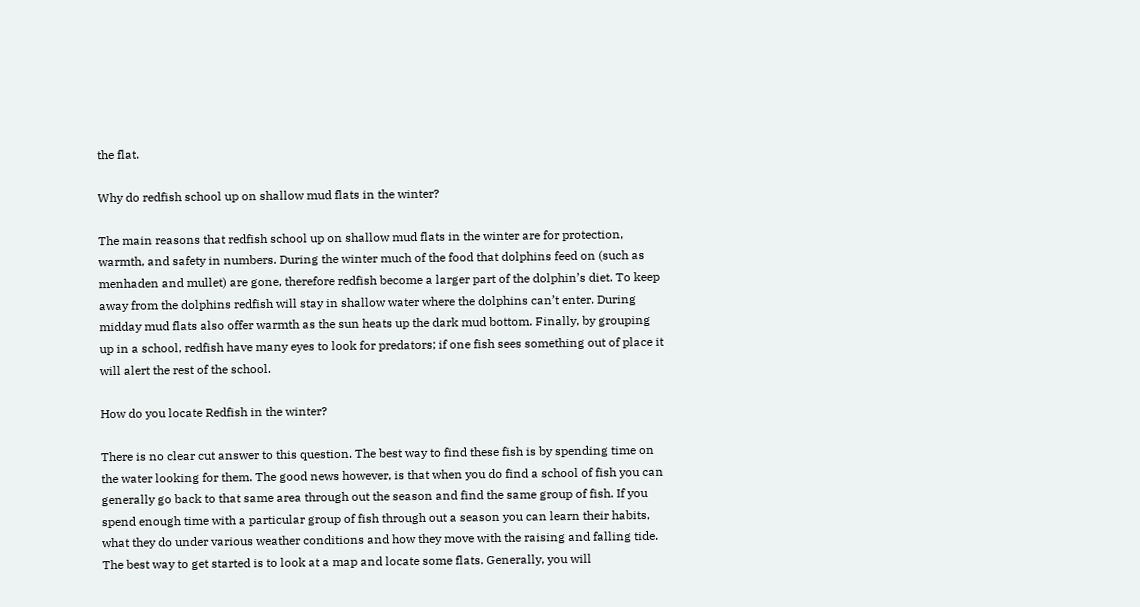the flat.

Why do redfish school up on shallow mud flats in the winter?

The main reasons that redfish school up on shallow mud flats in the winter are for protection, warmth, and safety in numbers. During the winter much of the food that dolphins feed on (such as menhaden and mullet) are gone, therefore redfish become a larger part of the dolphin’s diet. To keep away from the dolphins redfish will stay in shallow water where the dolphins can’t enter. During midday mud flats also offer warmth as the sun heats up the dark mud bottom. Finally, by grouping up in a school, redfish have many eyes to look for predators; if one fish sees something out of place it will alert the rest of the school.

How do you locate Redfish in the winter?

There is no clear cut answer to this question. The best way to find these fish is by spending time on the water looking for them. The good news however, is that when you do find a school of fish you can generally go back to that same area through out the season and find the same group of fish. If you spend enough time with a particular group of fish through out a season you can learn their habits, what they do under various weather conditions and how they move with the raising and falling tide. The best way to get started is to look at a map and locate some flats. Generally, you will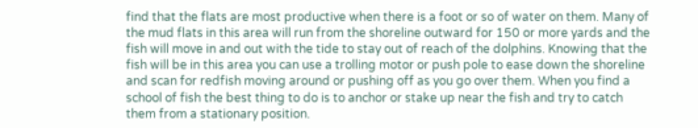find that the flats are most productive when there is a foot or so of water on them. Many of the mud flats in this area will run from the shoreline outward for 150 or more yards and the fish will move in and out with the tide to stay out of reach of the dolphins. Knowing that the fish will be in this area you can use a trolling motor or push pole to ease down the shoreline and scan for redfish moving around or pushing off as you go over them. When you find a school of fish the best thing to do is to anchor or stake up near the fish and try to catch them from a stationary position.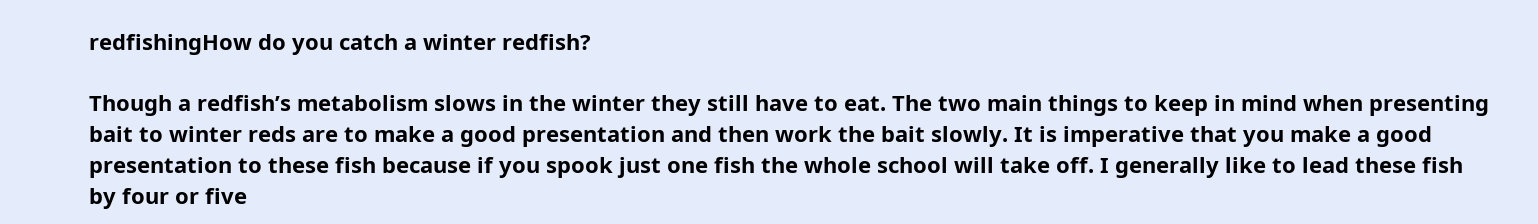redfishingHow do you catch a winter redfish?

Though a redfish’s metabolism slows in the winter they still have to eat. The two main things to keep in mind when presenting bait to winter reds are to make a good presentation and then work the bait slowly. It is imperative that you make a good presentation to these fish because if you spook just one fish the whole school will take off. I generally like to lead these fish by four or five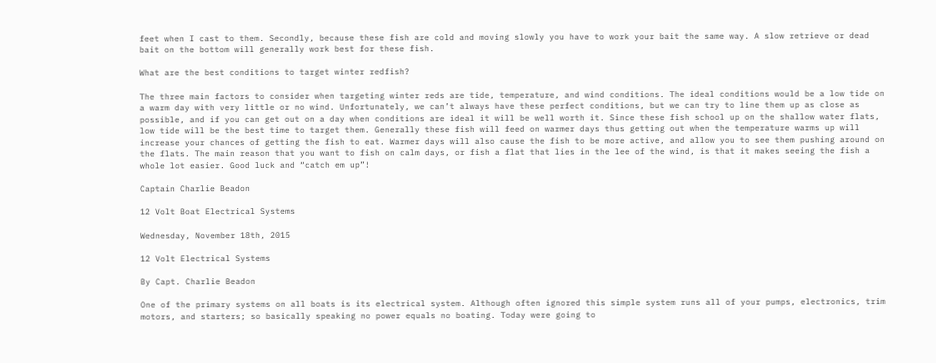feet when I cast to them. Secondly, because these fish are cold and moving slowly you have to work your bait the same way. A slow retrieve or dead bait on the bottom will generally work best for these fish.

What are the best conditions to target winter redfish?

The three main factors to consider when targeting winter reds are tide, temperature, and wind conditions. The ideal conditions would be a low tide on a warm day with very little or no wind. Unfortunately, we can’t always have these perfect conditions, but we can try to line them up as close as possible, and if you can get out on a day when conditions are ideal it will be well worth it. Since these fish school up on the shallow water flats, low tide will be the best time to target them. Generally these fish will feed on warmer days thus getting out when the temperature warms up will increase your chances of getting the fish to eat. Warmer days will also cause the fish to be more active, and allow you to see them pushing around on the flats. The main reason that you want to fish on calm days, or fish a flat that lies in the lee of the wind, is that it makes seeing the fish a whole lot easier. Good luck and “catch em up”!

Captain Charlie Beadon

12 Volt Boat Electrical Systems

Wednesday, November 18th, 2015

12 Volt Electrical Systems

By Capt. Charlie Beadon

One of the primary systems on all boats is its electrical system. Although often ignored this simple system runs all of your pumps, electronics, trim motors, and starters; so basically speaking no power equals no boating. Today were going to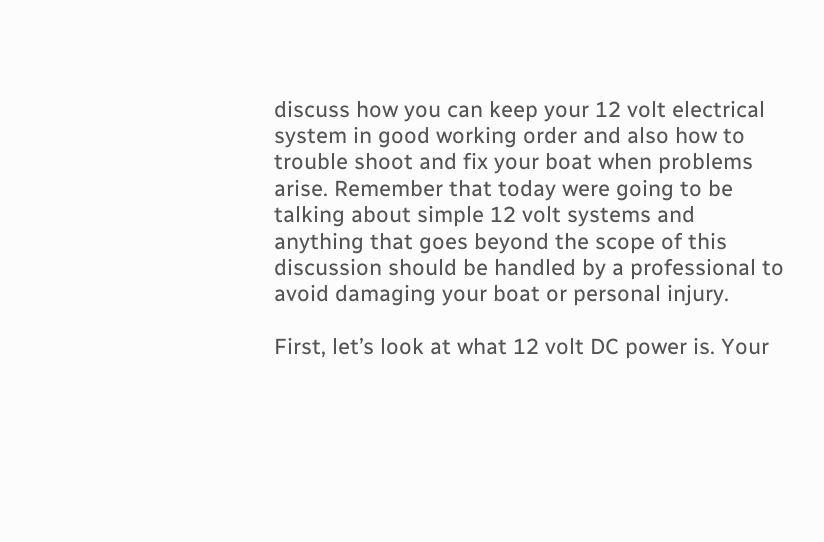discuss how you can keep your 12 volt electrical system in good working order and also how to trouble shoot and fix your boat when problems arise. Remember that today were going to be talking about simple 12 volt systems and anything that goes beyond the scope of this discussion should be handled by a professional to avoid damaging your boat or personal injury.

First, let’s look at what 12 volt DC power is. Your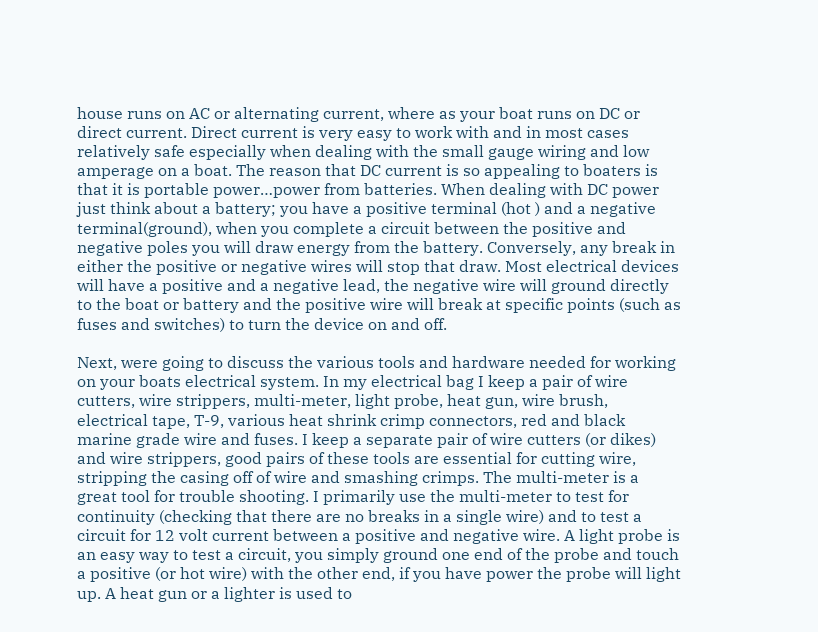house runs on AC or alternating current, where as your boat runs on DC or direct current. Direct current is very easy to work with and in most cases relatively safe especially when dealing with the small gauge wiring and low amperage on a boat. The reason that DC current is so appealing to boaters is that it is portable power…power from batteries. When dealing with DC power just think about a battery; you have a positive terminal (hot ) and a negative terminal(ground), when you complete a circuit between the positive and negative poles you will draw energy from the battery. Conversely, any break in either the positive or negative wires will stop that draw. Most electrical devices will have a positive and a negative lead, the negative wire will ground directly to the boat or battery and the positive wire will break at specific points (such as fuses and switches) to turn the device on and off.

Next, were going to discuss the various tools and hardware needed for working on your boats electrical system. In my electrical bag I keep a pair of wire cutters, wire strippers, multi-meter, light probe, heat gun, wire brush, electrical tape, T-9, various heat shrink crimp connectors, red and black marine grade wire and fuses. I keep a separate pair of wire cutters (or dikes) and wire strippers, good pairs of these tools are essential for cutting wire, stripping the casing off of wire and smashing crimps. The multi-meter is a great tool for trouble shooting. I primarily use the multi-meter to test for continuity (checking that there are no breaks in a single wire) and to test a circuit for 12 volt current between a positive and negative wire. A light probe is an easy way to test a circuit, you simply ground one end of the probe and touch a positive (or hot wire) with the other end, if you have power the probe will light up. A heat gun or a lighter is used to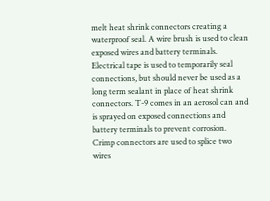melt heat shrink connectors creating a waterproof seal. A wire brush is used to clean exposed wires and battery terminals. Electrical tape is used to temporarily seal connections, but should never be used as a long term sealant in place of heat shrink connectors. T-9 comes in an aerosol can and is sprayed on exposed connections and battery terminals to prevent corrosion. Crimp connectors are used to splice two wires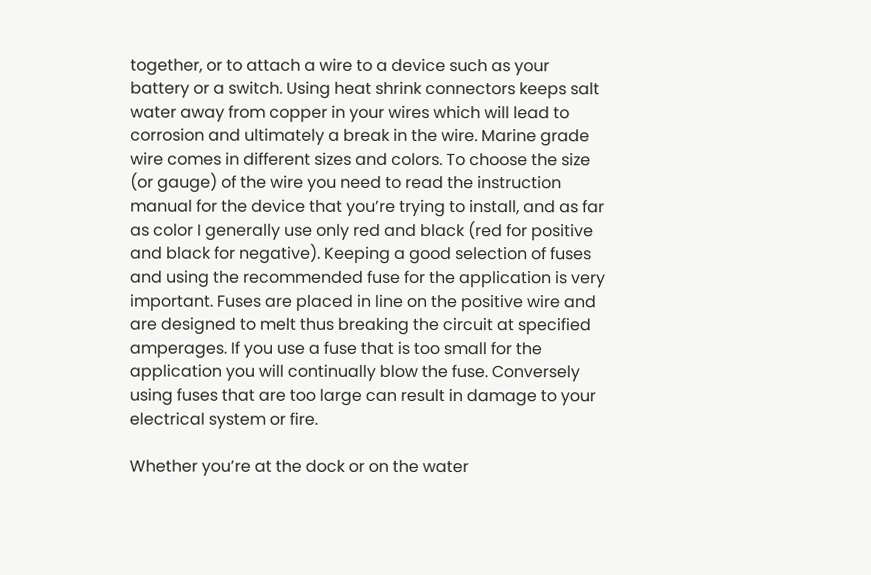together, or to attach a wire to a device such as your battery or a switch. Using heat shrink connectors keeps salt water away from copper in your wires which will lead to corrosion and ultimately a break in the wire. Marine grade wire comes in different sizes and colors. To choose the size (or gauge) of the wire you need to read the instruction manual for the device that you’re trying to install, and as far as color I generally use only red and black (red for positive and black for negative). Keeping a good selection of fuses and using the recommended fuse for the application is very important. Fuses are placed in line on the positive wire and are designed to melt thus breaking the circuit at specified amperages. If you use a fuse that is too small for the application you will continually blow the fuse. Conversely using fuses that are too large can result in damage to your electrical system or fire.

Whether you’re at the dock or on the water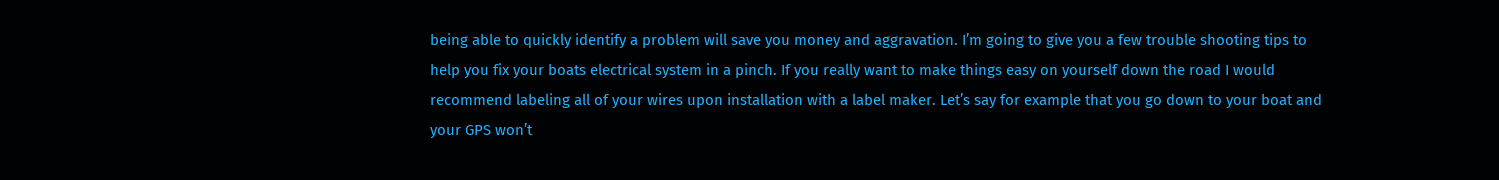being able to quickly identify a problem will save you money and aggravation. I’m going to give you a few trouble shooting tips to help you fix your boats electrical system in a pinch. If you really want to make things easy on yourself down the road I would recommend labeling all of your wires upon installation with a label maker. Let’s say for example that you go down to your boat and your GPS won’t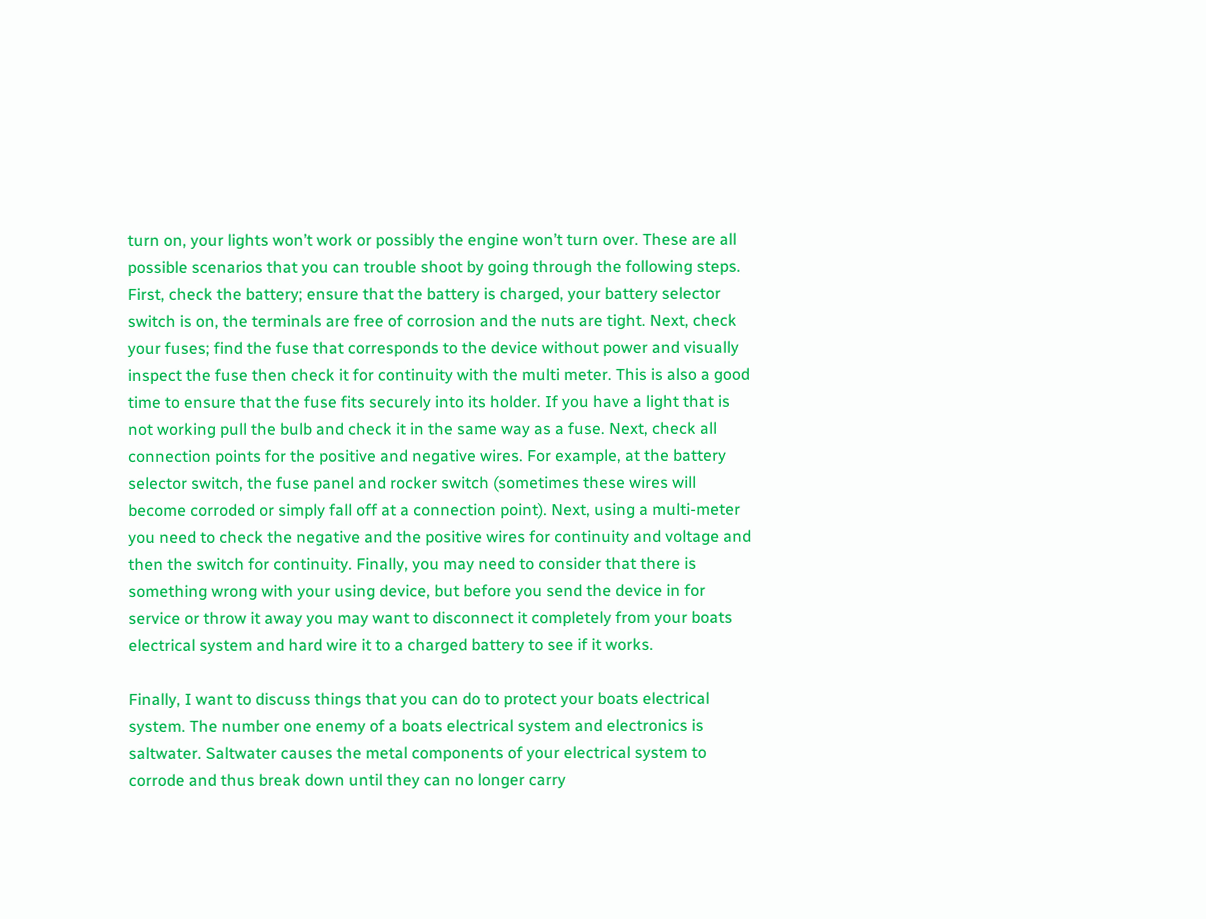turn on, your lights won’t work or possibly the engine won’t turn over. These are all possible scenarios that you can trouble shoot by going through the following steps. First, check the battery; ensure that the battery is charged, your battery selector switch is on, the terminals are free of corrosion and the nuts are tight. Next, check your fuses; find the fuse that corresponds to the device without power and visually inspect the fuse then check it for continuity with the multi meter. This is also a good time to ensure that the fuse fits securely into its holder. If you have a light that is not working pull the bulb and check it in the same way as a fuse. Next, check all connection points for the positive and negative wires. For example, at the battery selector switch, the fuse panel and rocker switch (sometimes these wires will become corroded or simply fall off at a connection point). Next, using a multi-meter you need to check the negative and the positive wires for continuity and voltage and then the switch for continuity. Finally, you may need to consider that there is something wrong with your using device, but before you send the device in for service or throw it away you may want to disconnect it completely from your boats electrical system and hard wire it to a charged battery to see if it works.

Finally, I want to discuss things that you can do to protect your boats electrical system. The number one enemy of a boats electrical system and electronics is saltwater. Saltwater causes the metal components of your electrical system to corrode and thus break down until they can no longer carry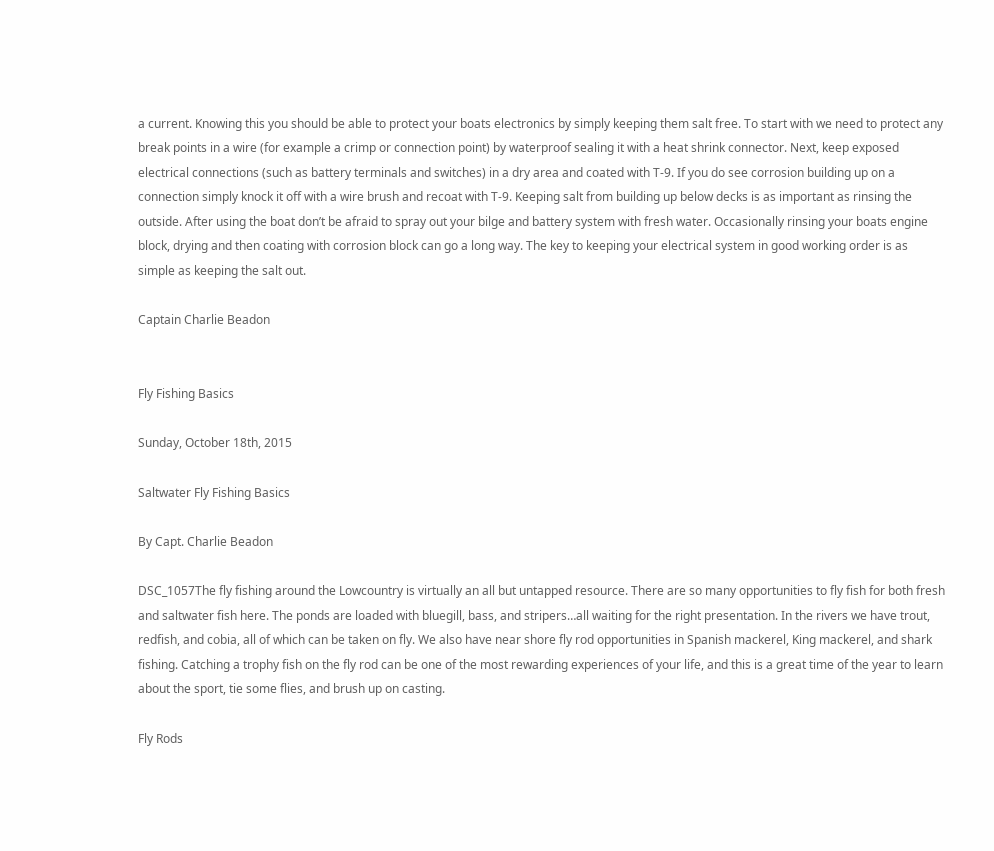a current. Knowing this you should be able to protect your boats electronics by simply keeping them salt free. To start with we need to protect any break points in a wire (for example a crimp or connection point) by waterproof sealing it with a heat shrink connector. Next, keep exposed electrical connections (such as battery terminals and switches) in a dry area and coated with T-9. If you do see corrosion building up on a connection simply knock it off with a wire brush and recoat with T-9. Keeping salt from building up below decks is as important as rinsing the outside. After using the boat don’t be afraid to spray out your bilge and battery system with fresh water. Occasionally rinsing your boats engine block, drying and then coating with corrosion block can go a long way. The key to keeping your electrical system in good working order is as simple as keeping the salt out.

Captain Charlie Beadon


Fly Fishing Basics

Sunday, October 18th, 2015

Saltwater Fly Fishing Basics

By Capt. Charlie Beadon

DSC_1057The fly fishing around the Lowcountry is virtually an all but untapped resource. There are so many opportunities to fly fish for both fresh and saltwater fish here. The ponds are loaded with bluegill, bass, and stripers…all waiting for the right presentation. In the rivers we have trout, redfish, and cobia, all of which can be taken on fly. We also have near shore fly rod opportunities in Spanish mackerel, King mackerel, and shark fishing. Catching a trophy fish on the fly rod can be one of the most rewarding experiences of your life, and this is a great time of the year to learn about the sport, tie some flies, and brush up on casting.

Fly Rods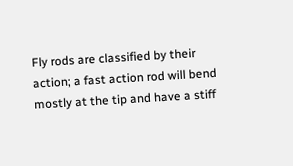Fly rods are classified by their action; a fast action rod will bend mostly at the tip and have a stiff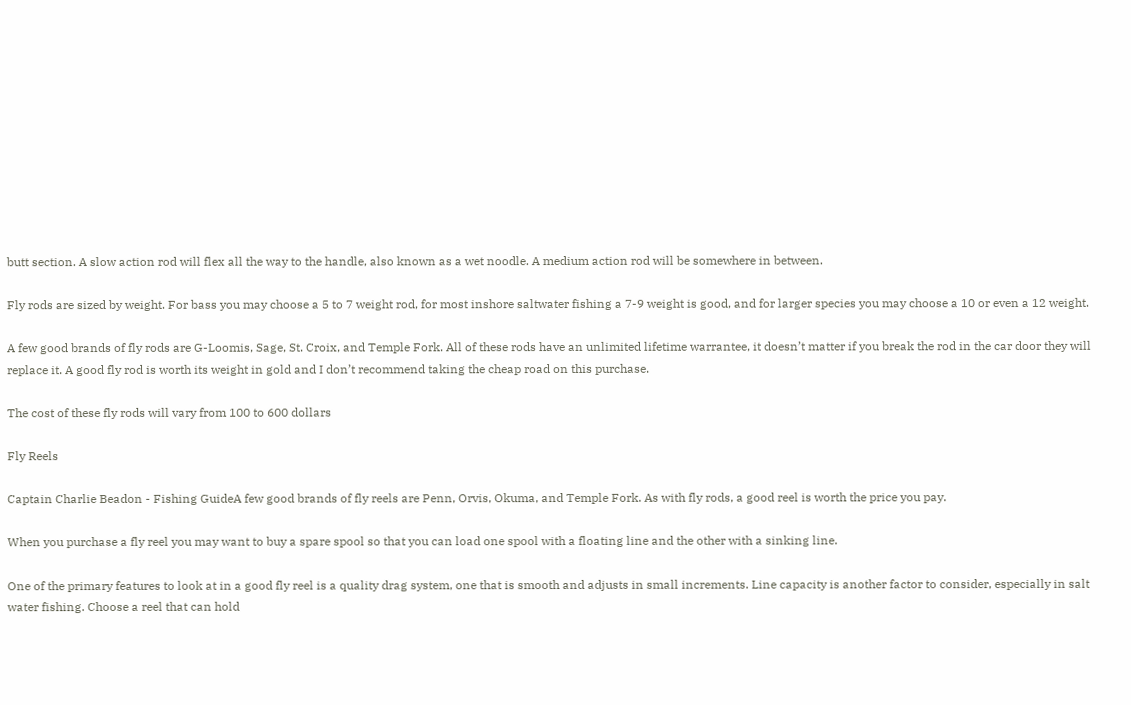butt section. A slow action rod will flex all the way to the handle, also known as a wet noodle. A medium action rod will be somewhere in between.

Fly rods are sized by weight. For bass you may choose a 5 to 7 weight rod, for most inshore saltwater fishing a 7-9 weight is good, and for larger species you may choose a 10 or even a 12 weight.

A few good brands of fly rods are G-Loomis, Sage, St. Croix, and Temple Fork. All of these rods have an unlimited lifetime warrantee, it doesn’t matter if you break the rod in the car door they will replace it. A good fly rod is worth its weight in gold and I don’t recommend taking the cheap road on this purchase.

The cost of these fly rods will vary from 100 to 600 dollars

Fly Reels

Captain Charlie Beadon - Fishing GuideA few good brands of fly reels are Penn, Orvis, Okuma, and Temple Fork. As with fly rods, a good reel is worth the price you pay.

When you purchase a fly reel you may want to buy a spare spool so that you can load one spool with a floating line and the other with a sinking line.

One of the primary features to look at in a good fly reel is a quality drag system, one that is smooth and adjusts in small increments. Line capacity is another factor to consider, especially in salt water fishing. Choose a reel that can hold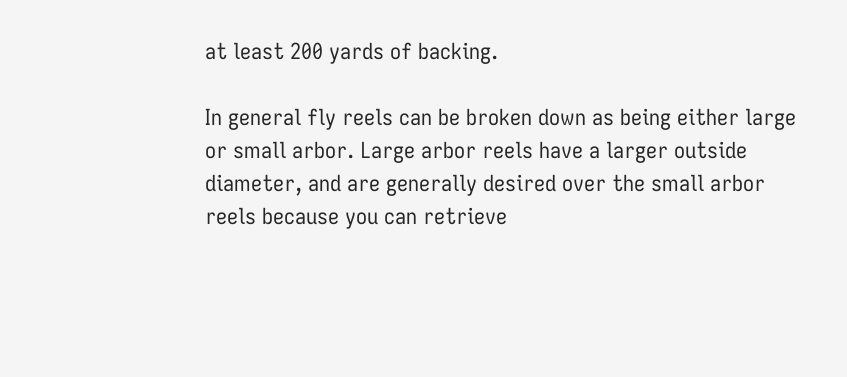at least 200 yards of backing.

In general fly reels can be broken down as being either large or small arbor. Large arbor reels have a larger outside diameter, and are generally desired over the small arbor reels because you can retrieve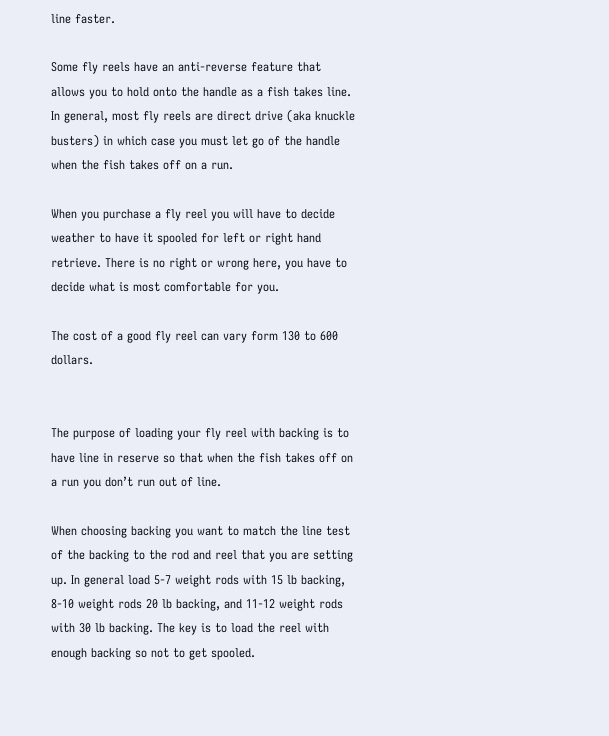line faster.

Some fly reels have an anti-reverse feature that allows you to hold onto the handle as a fish takes line. In general, most fly reels are direct drive (aka knuckle busters) in which case you must let go of the handle when the fish takes off on a run.

When you purchase a fly reel you will have to decide weather to have it spooled for left or right hand retrieve. There is no right or wrong here, you have to decide what is most comfortable for you.

The cost of a good fly reel can vary form 130 to 600 dollars.


The purpose of loading your fly reel with backing is to have line in reserve so that when the fish takes off on a run you don’t run out of line.

When choosing backing you want to match the line test of the backing to the rod and reel that you are setting up. In general load 5-7 weight rods with 15 lb backing, 8-10 weight rods 20 lb backing, and 11-12 weight rods with 30 lb backing. The key is to load the reel with enough backing so not to get spooled.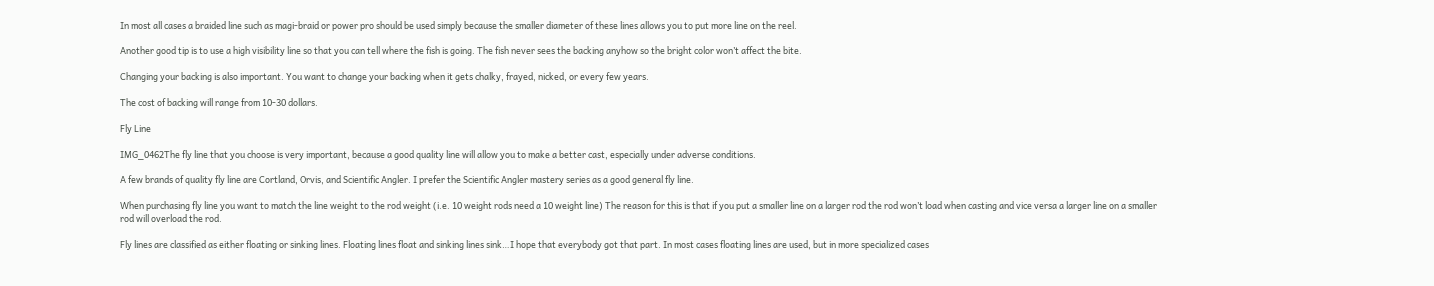In most all cases a braided line such as magi-braid or power pro should be used simply because the smaller diameter of these lines allows you to put more line on the reel.

Another good tip is to use a high visibility line so that you can tell where the fish is going. The fish never sees the backing anyhow so the bright color won’t affect the bite.

Changing your backing is also important. You want to change your backing when it gets chalky, frayed, nicked, or every few years.

The cost of backing will range from 10-30 dollars.

Fly Line

IMG_0462The fly line that you choose is very important, because a good quality line will allow you to make a better cast, especially under adverse conditions.

A few brands of quality fly line are Cortland, Orvis, and Scientific Angler. I prefer the Scientific Angler mastery series as a good general fly line.

When purchasing fly line you want to match the line weight to the rod weight (i.e. 10 weight rods need a 10 weight line) The reason for this is that if you put a smaller line on a larger rod the rod won’t load when casting and vice versa a larger line on a smaller rod will overload the rod.

Fly lines are classified as either floating or sinking lines. Floating lines float and sinking lines sink…I hope that everybody got that part. In most cases floating lines are used, but in more specialized cases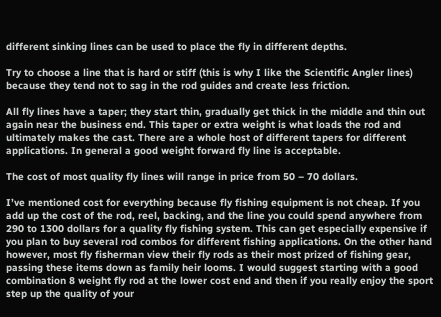different sinking lines can be used to place the fly in different depths.

Try to choose a line that is hard or stiff (this is why I like the Scientific Angler lines) because they tend not to sag in the rod guides and create less friction.

All fly lines have a taper; they start thin, gradually get thick in the middle and thin out again near the business end. This taper or extra weight is what loads the rod and ultimately makes the cast. There are a whole host of different tapers for different applications. In general a good weight forward fly line is acceptable.

The cost of most quality fly lines will range in price from 50 – 70 dollars.

I’ve mentioned cost for everything because fly fishing equipment is not cheap. If you add up the cost of the rod, reel, backing, and the line you could spend anywhere from 290 to 1300 dollars for a quality fly fishing system. This can get especially expensive if you plan to buy several rod combos for different fishing applications. On the other hand however, most fly fisherman view their fly rods as their most prized of fishing gear, passing these items down as family heir looms. I would suggest starting with a good combination 8 weight fly rod at the lower cost end and then if you really enjoy the sport step up the quality of your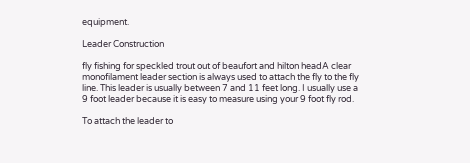equipment.

Leader Construction

fly fishing for speckled trout out of beaufort and hilton headA clear monofilament leader section is always used to attach the fly to the fly line. This leader is usually between 7 and 11 feet long. I usually use a 9 foot leader because it is easy to measure using your 9 foot fly rod.

To attach the leader to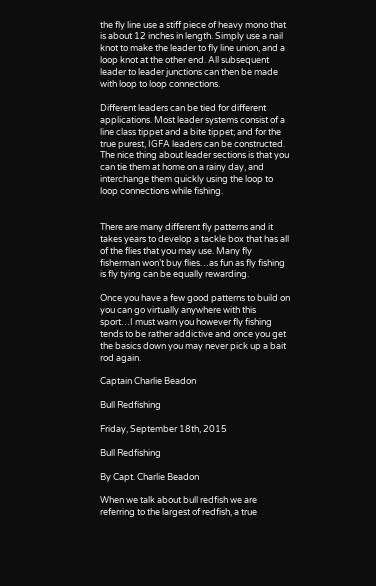the fly line use a stiff piece of heavy mono that is about 12 inches in length. Simply use a nail knot to make the leader to fly line union, and a loop knot at the other end. All subsequent leader to leader junctions can then be made with loop to loop connections.

Different leaders can be tied for different applications. Most leader systems consist of a line class tippet and a bite tippet; and for the true purest, IGFA leaders can be constructed. The nice thing about leader sections is that you can tie them at home on a rainy day, and interchange them quickly using the loop to loop connections while fishing.


There are many different fly patterns and it takes years to develop a tackle box that has all of the flies that you may use. Many fly fisherman won’t buy flies…as fun as fly fishing is fly tying can be equally rewarding.

Once you have a few good patterns to build on you can go virtually anywhere with this sport…I must warn you however fly fishing tends to be rather addictive and once you get the basics down you may never pick up a bait rod again.

Captain Charlie Beadon

Bull Redfishing

Friday, September 18th, 2015

Bull Redfishing

By Capt. Charlie Beadon

When we talk about bull redfish we are referring to the largest of redfish, a true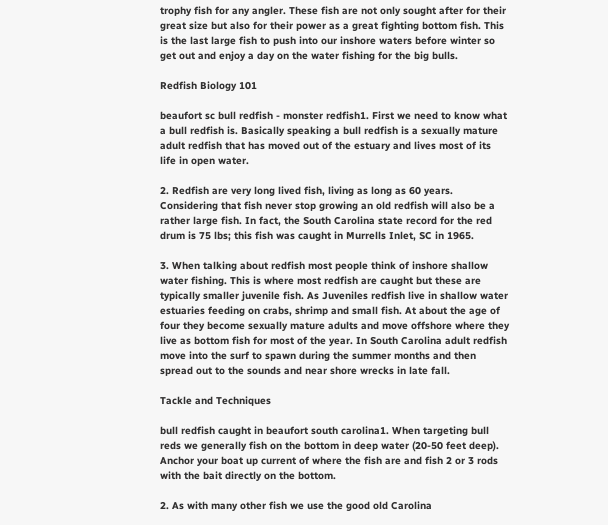trophy fish for any angler. These fish are not only sought after for their great size but also for their power as a great fighting bottom fish. This is the last large fish to push into our inshore waters before winter so get out and enjoy a day on the water fishing for the big bulls.

Redfish Biology 101

beaufort sc bull redfish - monster redfish1. First we need to know what a bull redfish is. Basically speaking a bull redfish is a sexually mature adult redfish that has moved out of the estuary and lives most of its life in open water.

2. Redfish are very long lived fish, living as long as 60 years. Considering that fish never stop growing an old redfish will also be a rather large fish. In fact, the South Carolina state record for the red drum is 75 lbs; this fish was caught in Murrells Inlet, SC in 1965.

3. When talking about redfish most people think of inshore shallow water fishing. This is where most redfish are caught but these are typically smaller juvenile fish. As Juveniles redfish live in shallow water estuaries feeding on crabs, shrimp and small fish. At about the age of four they become sexually mature adults and move offshore where they live as bottom fish for most of the year. In South Carolina adult redfish move into the surf to spawn during the summer months and then spread out to the sounds and near shore wrecks in late fall.

Tackle and Techniques

bull redfish caught in beaufort south carolina1. When targeting bull reds we generally fish on the bottom in deep water (20-50 feet deep). Anchor your boat up current of where the fish are and fish 2 or 3 rods with the bait directly on the bottom.

2. As with many other fish we use the good old Carolina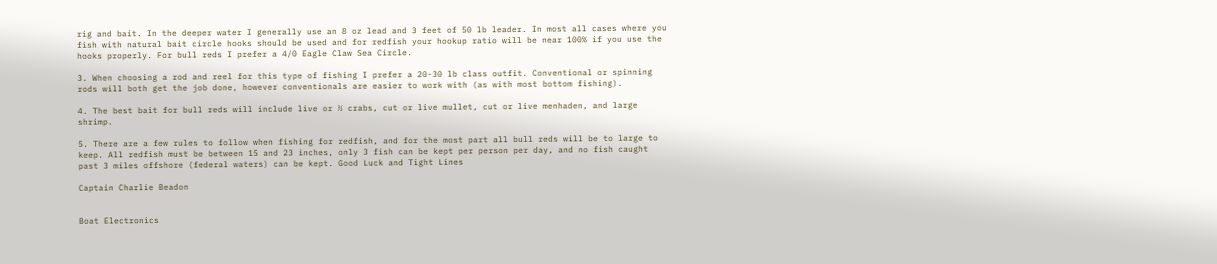rig and bait. In the deeper water I generally use an 8 oz lead and 3 feet of 50 lb leader. In most all cases where you fish with natural bait circle hooks should be used and for redfish your hookup ratio will be near 100% if you use the hooks properly. For bull reds I prefer a 4/0 Eagle Claw Sea Circle.

3. When choosing a rod and reel for this type of fishing I prefer a 20-30 lb class outfit. Conventional or spinning rods will both get the job done, however conventionals are easier to work with (as with most bottom fishing).

4. The best bait for bull reds will include live or ½ crabs, cut or live mullet, cut or live menhaden, and large shrimp.

5. There are a few rules to follow when fishing for redfish, and for the most part all bull reds will be to large to keep. All redfish must be between 15 and 23 inches, only 3 fish can be kept per person per day, and no fish caught past 3 miles offshore (federal waters) can be kept. Good Luck and Tight Lines

Captain Charlie Beadon


Boat Electronics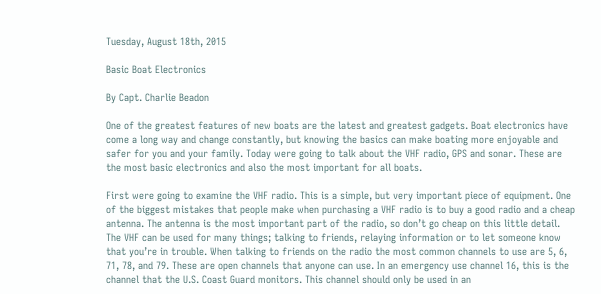Tuesday, August 18th, 2015

Basic Boat Electronics

By Capt. Charlie Beadon

One of the greatest features of new boats are the latest and greatest gadgets. Boat electronics have come a long way and change constantly, but knowing the basics can make boating more enjoyable and safer for you and your family. Today were going to talk about the VHF radio, GPS and sonar. These are the most basic electronics and also the most important for all boats.

First were going to examine the VHF radio. This is a simple, but very important piece of equipment. One of the biggest mistakes that people make when purchasing a VHF radio is to buy a good radio and a cheap antenna. The antenna is the most important part of the radio, so don’t go cheap on this little detail. The VHF can be used for many things; talking to friends, relaying information or to let someone know that you’re in trouble. When talking to friends on the radio the most common channels to use are 5, 6, 71, 78, and 79. These are open channels that anyone can use. In an emergency use channel 16, this is the channel that the U.S. Coast Guard monitors. This channel should only be used in an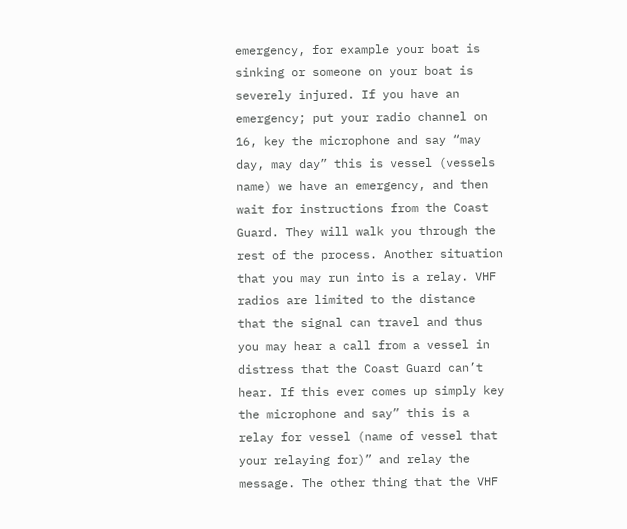emergency, for example your boat is sinking or someone on your boat is severely injured. If you have an emergency; put your radio channel on 16, key the microphone and say “may day, may day” this is vessel (vessels name) we have an emergency, and then wait for instructions from the Coast Guard. They will walk you through the rest of the process. Another situation that you may run into is a relay. VHF radios are limited to the distance that the signal can travel and thus you may hear a call from a vessel in distress that the Coast Guard can’t hear. If this ever comes up simply key the microphone and say” this is a relay for vessel (name of vessel that your relaying for)” and relay the message. The other thing that the VHF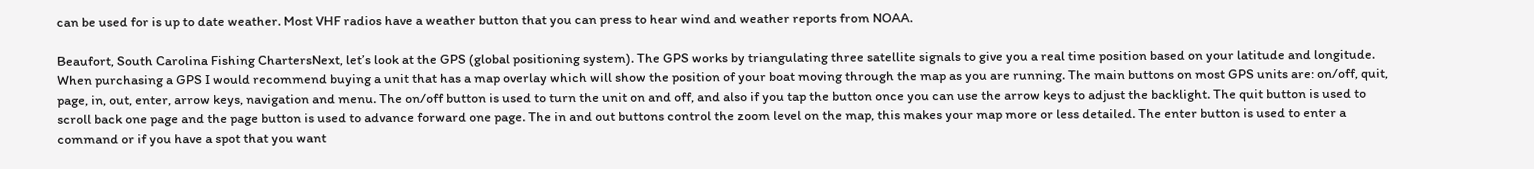can be used for is up to date weather. Most VHF radios have a weather button that you can press to hear wind and weather reports from NOAA.

Beaufort, South Carolina Fishing ChartersNext, let’s look at the GPS (global positioning system). The GPS works by triangulating three satellite signals to give you a real time position based on your latitude and longitude. When purchasing a GPS I would recommend buying a unit that has a map overlay which will show the position of your boat moving through the map as you are running. The main buttons on most GPS units are: on/off, quit, page, in, out, enter, arrow keys, navigation and menu. The on/off button is used to turn the unit on and off, and also if you tap the button once you can use the arrow keys to adjust the backlight. The quit button is used to scroll back one page and the page button is used to advance forward one page. The in and out buttons control the zoom level on the map, this makes your map more or less detailed. The enter button is used to enter a command or if you have a spot that you want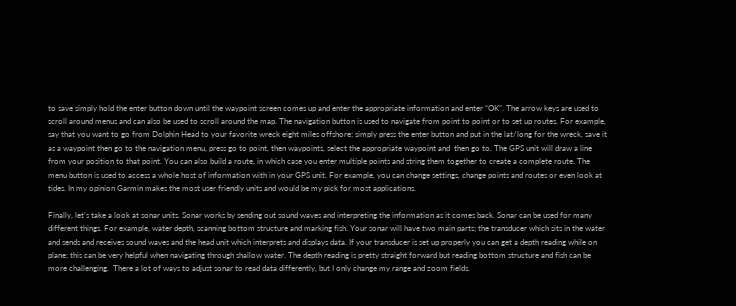to save simply hold the enter button down until the waypoint screen comes up and enter the appropriate information and enter “OK”. The arrow keys are used to scroll around menus and can also be used to scroll around the map. The navigation button is used to navigate from point to point or to set up routes. For example, say that you want to go from Dolphin Head to your favorite wreck eight miles offshore; simply press the enter button and put in the lat/long for the wreck, save it as a waypoint then go to the navigation menu, press go to point, then waypoints, select the appropriate waypoint and  then go to. The GPS unit will draw a line from your position to that point. You can also build a route, in which case you enter multiple points and string them together to create a complete route. The menu button is used to access a whole host of information with in your GPS unit. For example, you can change settings, change points and routes or even look at tides. In my opinion Garmin makes the most user friendly units and would be my pick for most applications.

Finally, let’s take a look at sonar units. Sonar works by sending out sound waves and interpreting the information as it comes back. Sonar can be used for many different things. For example, water depth, scanning bottom structure and marking fish. Your sonar will have two main parts; the transducer which sits in the water and sends and receives sound waves and the head unit which interprets and displays data. If your transducer is set up properly you can get a depth reading while on plane; this can be very helpful when navigating through shallow water. The depth reading is pretty straight forward but reading bottom structure and fish can be more challenging.  There a lot of ways to adjust sonar to read data differently, but I only change my range and zoom fields.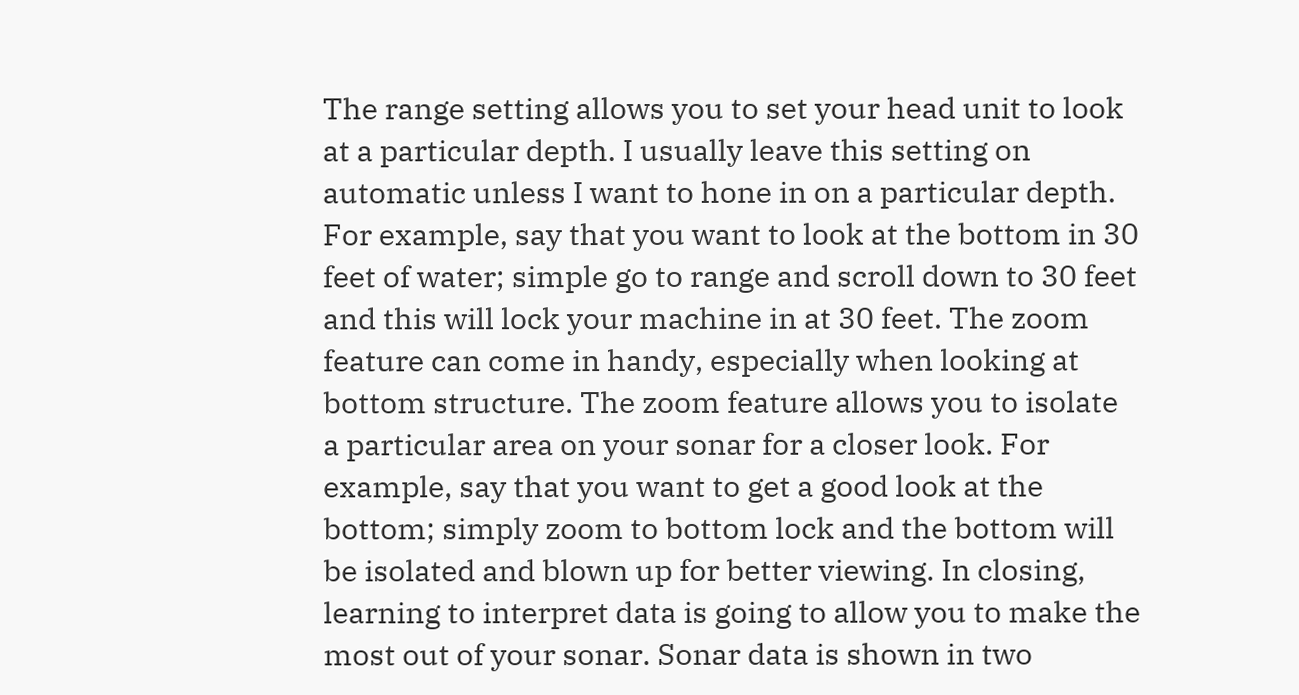The range setting allows you to set your head unit to look at a particular depth. I usually leave this setting on automatic unless I want to hone in on a particular depth. For example, say that you want to look at the bottom in 30 feet of water; simple go to range and scroll down to 30 feet and this will lock your machine in at 30 feet. The zoom feature can come in handy, especially when looking at bottom structure. The zoom feature allows you to isolate a particular area on your sonar for a closer look. For example, say that you want to get a good look at the bottom; simply zoom to bottom lock and the bottom will be isolated and blown up for better viewing. In closing, learning to interpret data is going to allow you to make the most out of your sonar. Sonar data is shown in two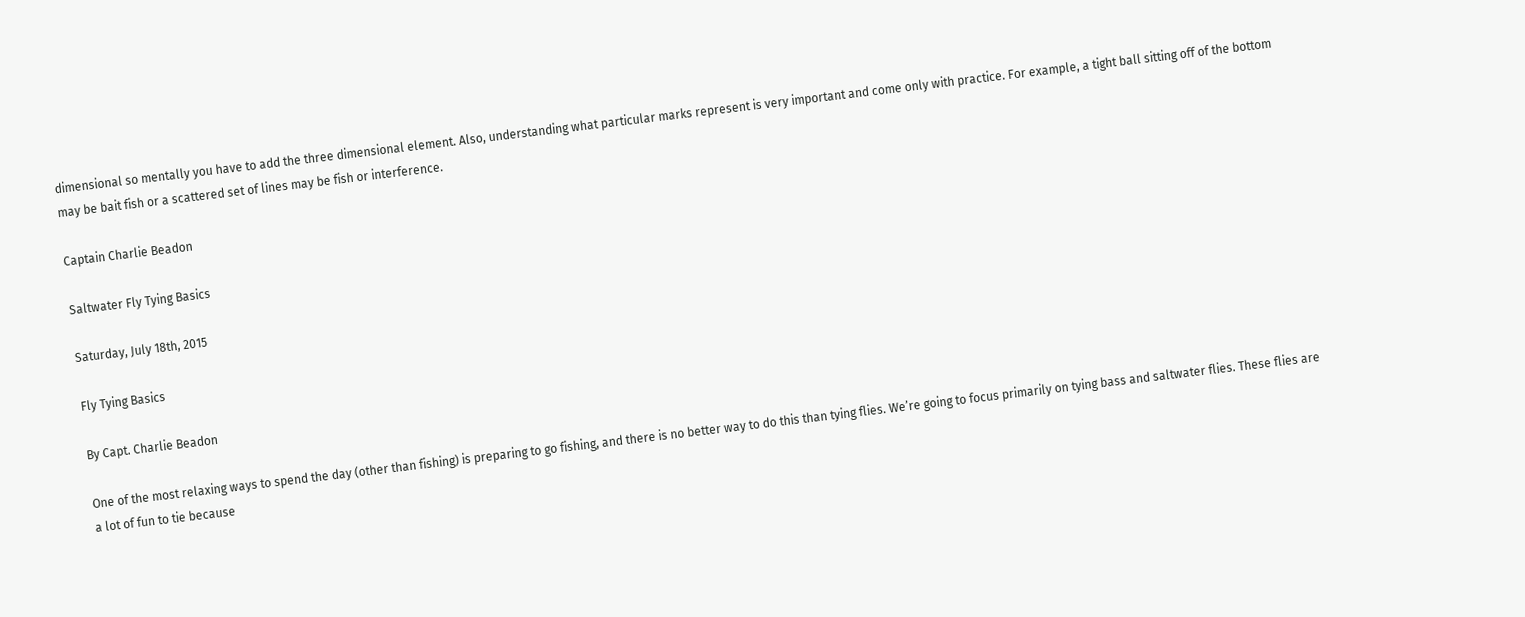dimensional so mentally you have to add the three dimensional element. Also, understanding what particular marks represent is very important and come only with practice. For example, a tight ball sitting off of the bottom may be bait fish or a scattered set of lines may be fish or interference.

Captain Charlie Beadon

Saltwater Fly Tying Basics

Saturday, July 18th, 2015

Fly Tying Basics

By Capt. Charlie Beadon

One of the most relaxing ways to spend the day (other than fishing) is preparing to go fishing, and there is no better way to do this than tying flies. We’re going to focus primarily on tying bass and saltwater flies. These flies are a lot of fun to tie because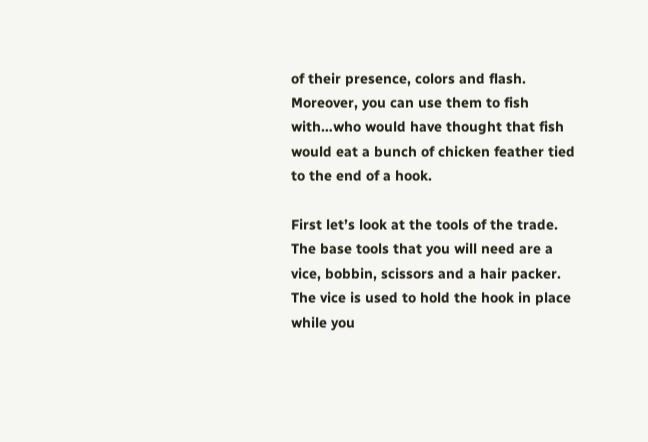of their presence, colors and flash. Moreover, you can use them to fish with…who would have thought that fish would eat a bunch of chicken feather tied to the end of a hook.

First let’s look at the tools of the trade. The base tools that you will need are a vice, bobbin, scissors and a hair packer. The vice is used to hold the hook in place while you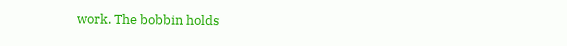work. The bobbin holds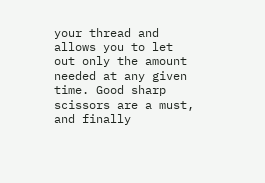your thread and allows you to let out only the amount needed at any given time. Good sharp scissors are a must, and finally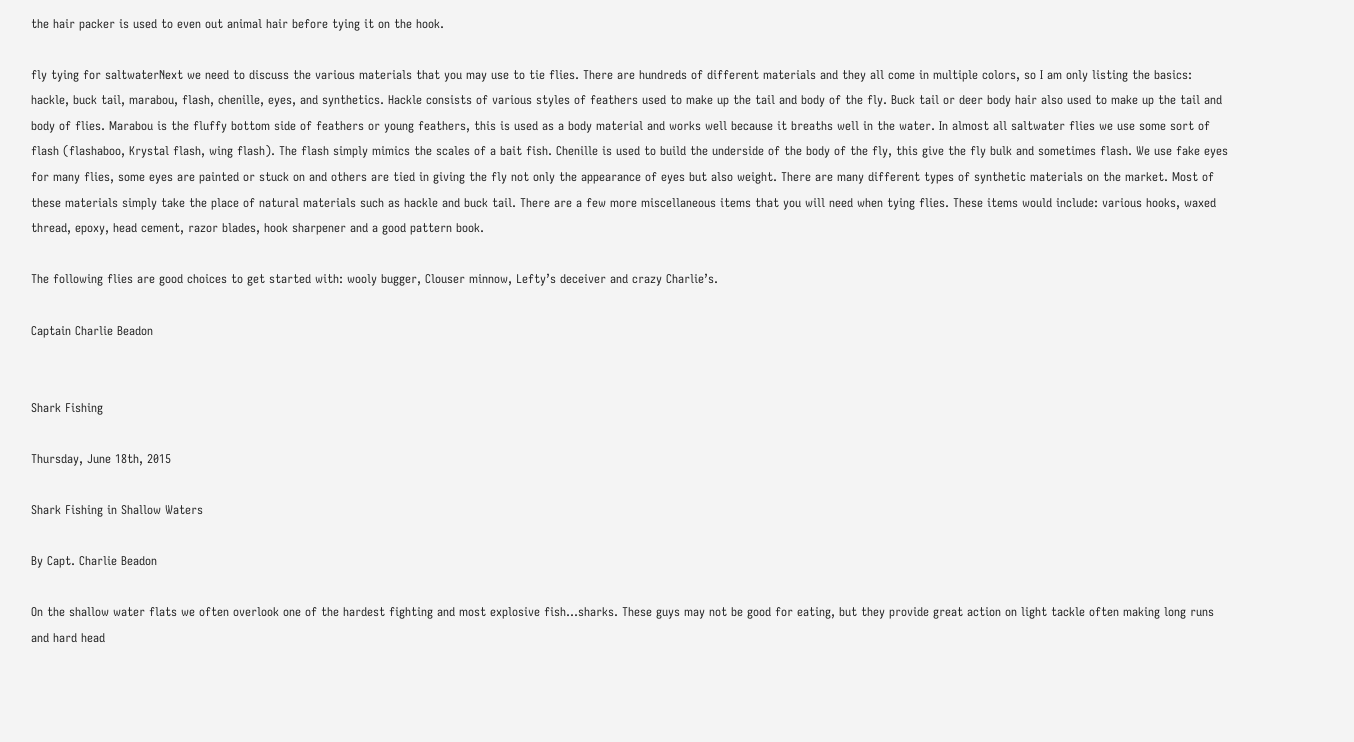the hair packer is used to even out animal hair before tying it on the hook.

fly tying for saltwaterNext we need to discuss the various materials that you may use to tie flies. There are hundreds of different materials and they all come in multiple colors, so I am only listing the basics: hackle, buck tail, marabou, flash, chenille, eyes, and synthetics. Hackle consists of various styles of feathers used to make up the tail and body of the fly. Buck tail or deer body hair also used to make up the tail and body of flies. Marabou is the fluffy bottom side of feathers or young feathers, this is used as a body material and works well because it breaths well in the water. In almost all saltwater flies we use some sort of flash (flashaboo, Krystal flash, wing flash). The flash simply mimics the scales of a bait fish. Chenille is used to build the underside of the body of the fly, this give the fly bulk and sometimes flash. We use fake eyes for many flies, some eyes are painted or stuck on and others are tied in giving the fly not only the appearance of eyes but also weight. There are many different types of synthetic materials on the market. Most of these materials simply take the place of natural materials such as hackle and buck tail. There are a few more miscellaneous items that you will need when tying flies. These items would include: various hooks, waxed thread, epoxy, head cement, razor blades, hook sharpener and a good pattern book.

The following flies are good choices to get started with: wooly bugger, Clouser minnow, Lefty’s deceiver and crazy Charlie’s.

Captain Charlie Beadon


Shark Fishing

Thursday, June 18th, 2015

Shark Fishing in Shallow Waters

By Capt. Charlie Beadon

On the shallow water flats we often overlook one of the hardest fighting and most explosive fish…sharks. These guys may not be good for eating, but they provide great action on light tackle often making long runs and hard head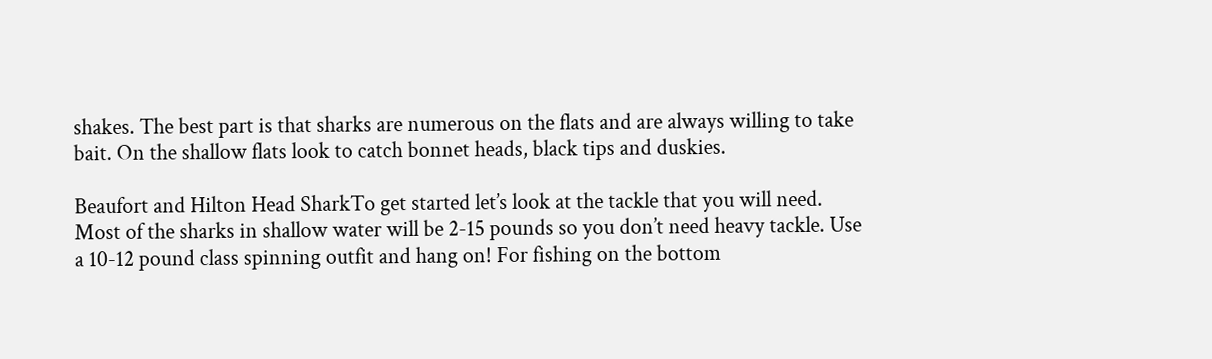shakes. The best part is that sharks are numerous on the flats and are always willing to take bait. On the shallow flats look to catch bonnet heads, black tips and duskies.

Beaufort and Hilton Head SharkTo get started let’s look at the tackle that you will need. Most of the sharks in shallow water will be 2-15 pounds so you don’t need heavy tackle. Use a 10-12 pound class spinning outfit and hang on! For fishing on the bottom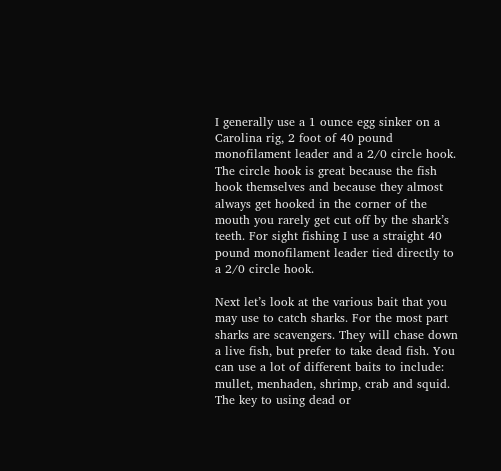I generally use a 1 ounce egg sinker on a Carolina rig, 2 foot of 40 pound monofilament leader and a 2/0 circle hook. The circle hook is great because the fish hook themselves and because they almost always get hooked in the corner of the mouth you rarely get cut off by the shark’s teeth. For sight fishing I use a straight 40 pound monofilament leader tied directly to a 2/0 circle hook.

Next let’s look at the various bait that you may use to catch sharks. For the most part sharks are scavengers. They will chase down a live fish, but prefer to take dead fish. You can use a lot of different baits to include: mullet, menhaden, shrimp, crab and squid. The key to using dead or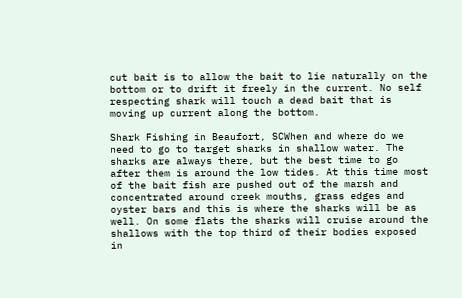cut bait is to allow the bait to lie naturally on the bottom or to drift it freely in the current. No self respecting shark will touch a dead bait that is moving up current along the bottom.

Shark Fishing in Beaufort, SCWhen and where do we need to go to target sharks in shallow water. The sharks are always there, but the best time to go after them is around the low tides. At this time most of the bait fish are pushed out of the marsh and concentrated around creek mouths, grass edges and oyster bars and this is where the sharks will be as well. On some flats the sharks will cruise around the shallows with the top third of their bodies exposed in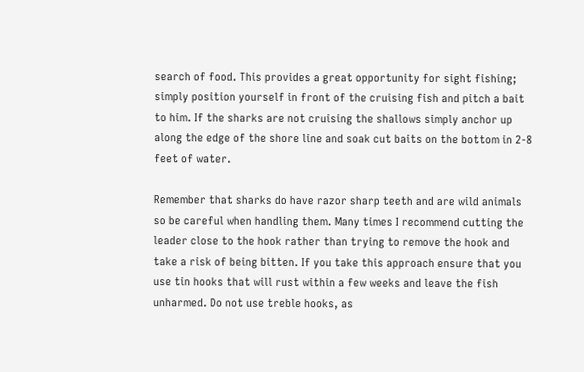search of food. This provides a great opportunity for sight fishing; simply position yourself in front of the cruising fish and pitch a bait to him. If the sharks are not cruising the shallows simply anchor up along the edge of the shore line and soak cut baits on the bottom in 2-8 feet of water.

Remember that sharks do have razor sharp teeth and are wild animals so be careful when handling them. Many times I recommend cutting the leader close to the hook rather than trying to remove the hook and take a risk of being bitten. If you take this approach ensure that you use tin hooks that will rust within a few weeks and leave the fish unharmed. Do not use treble hooks, as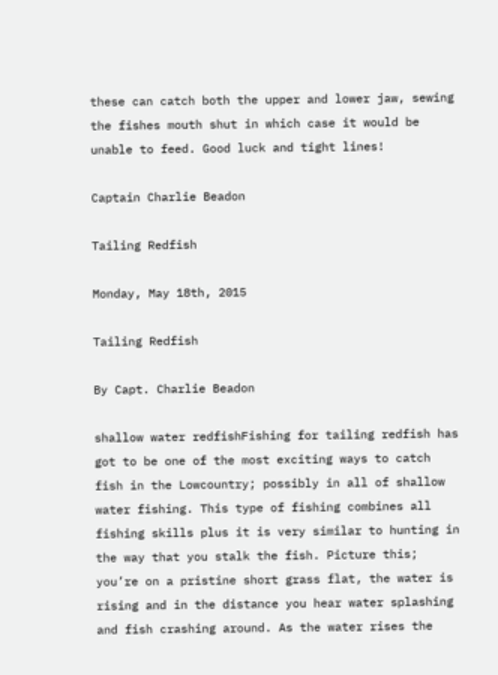these can catch both the upper and lower jaw, sewing the fishes mouth shut in which case it would be unable to feed. Good luck and tight lines!

Captain Charlie Beadon

Tailing Redfish

Monday, May 18th, 2015

Tailing Redfish

By Capt. Charlie Beadon

shallow water redfishFishing for tailing redfish has got to be one of the most exciting ways to catch fish in the Lowcountry; possibly in all of shallow water fishing. This type of fishing combines all fishing skills plus it is very similar to hunting in the way that you stalk the fish. Picture this; you’re on a pristine short grass flat, the water is rising and in the distance you hear water splashing and fish crashing around. As the water rises the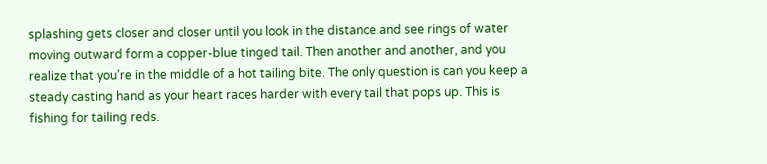splashing gets closer and closer until you look in the distance and see rings of water moving outward form a copper-blue tinged tail. Then another and another, and you realize that you’re in the middle of a hot tailing bite. The only question is can you keep a steady casting hand as your heart races harder with every tail that pops up. This is fishing for tailing reds.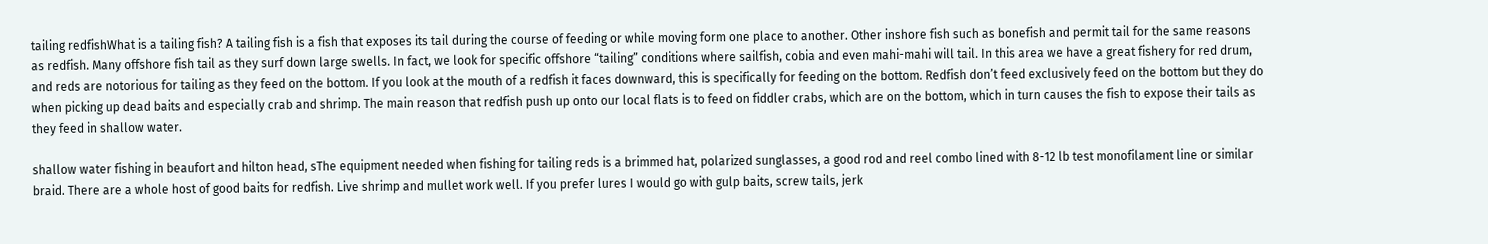tailing redfishWhat is a tailing fish? A tailing fish is a fish that exposes its tail during the course of feeding or while moving form one place to another. Other inshore fish such as bonefish and permit tail for the same reasons as redfish. Many offshore fish tail as they surf down large swells. In fact, we look for specific offshore “tailing” conditions where sailfish, cobia and even mahi-mahi will tail. In this area we have a great fishery for red drum, and reds are notorious for tailing as they feed on the bottom. If you look at the mouth of a redfish it faces downward, this is specifically for feeding on the bottom. Redfish don’t feed exclusively feed on the bottom but they do when picking up dead baits and especially crab and shrimp. The main reason that redfish push up onto our local flats is to feed on fiddler crabs, which are on the bottom, which in turn causes the fish to expose their tails as they feed in shallow water.

shallow water fishing in beaufort and hilton head, sThe equipment needed when fishing for tailing reds is a brimmed hat, polarized sunglasses, a good rod and reel combo lined with 8-12 lb test monofilament line or similar braid. There are a whole host of good baits for redfish. Live shrimp and mullet work well. If you prefer lures I would go with gulp baits, screw tails, jerk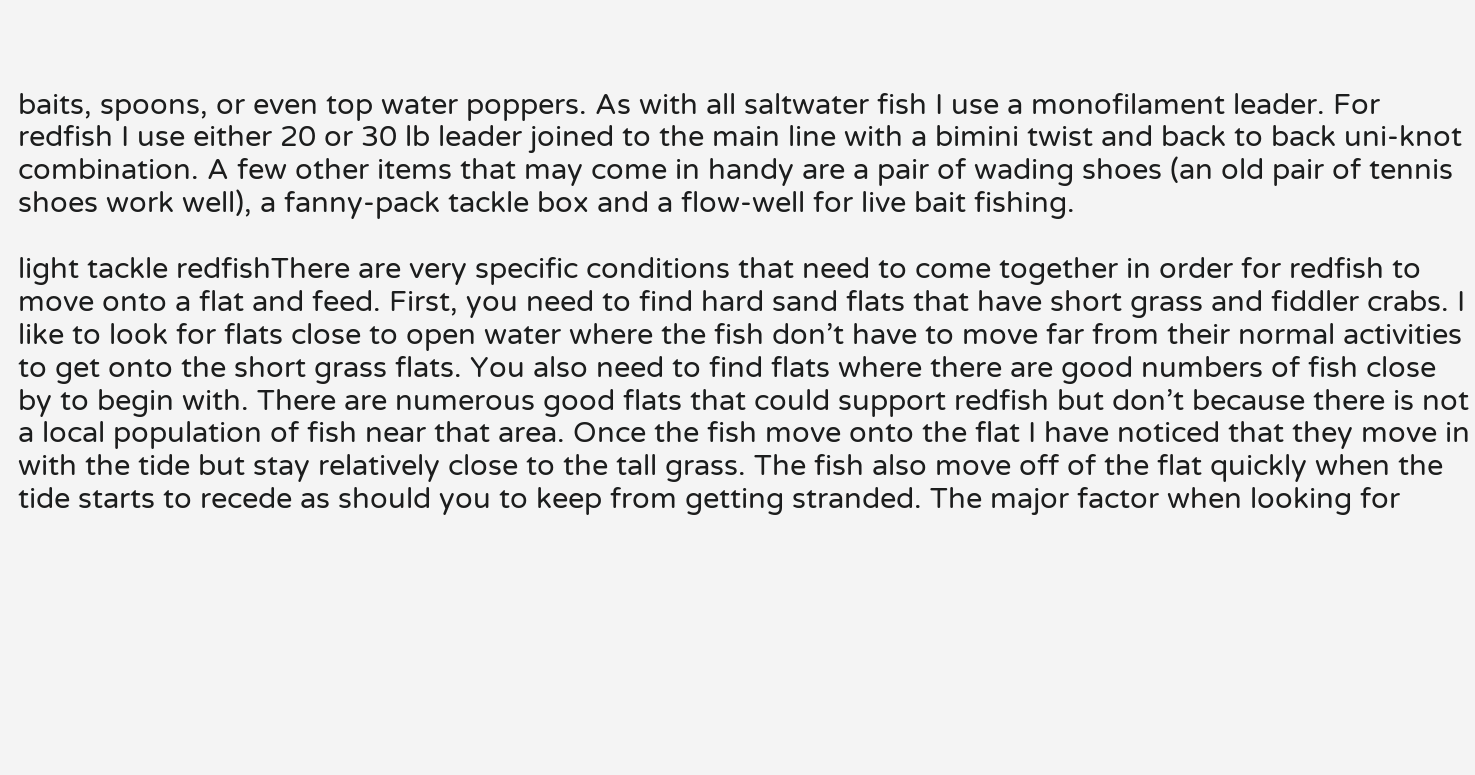baits, spoons, or even top water poppers. As with all saltwater fish I use a monofilament leader. For redfish I use either 20 or 30 lb leader joined to the main line with a bimini twist and back to back uni-knot combination. A few other items that may come in handy are a pair of wading shoes (an old pair of tennis shoes work well), a fanny-pack tackle box and a flow-well for live bait fishing.

light tackle redfishThere are very specific conditions that need to come together in order for redfish to move onto a flat and feed. First, you need to find hard sand flats that have short grass and fiddler crabs. I like to look for flats close to open water where the fish don’t have to move far from their normal activities to get onto the short grass flats. You also need to find flats where there are good numbers of fish close by to begin with. There are numerous good flats that could support redfish but don’t because there is not a local population of fish near that area. Once the fish move onto the flat I have noticed that they move in with the tide but stay relatively close to the tall grass. The fish also move off of the flat quickly when the tide starts to recede as should you to keep from getting stranded. The major factor when looking for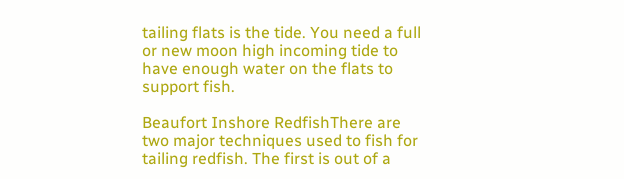tailing flats is the tide. You need a full or new moon high incoming tide to have enough water on the flats to support fish.

Beaufort Inshore RedfishThere are two major techniques used to fish for tailing redfish. The first is out of a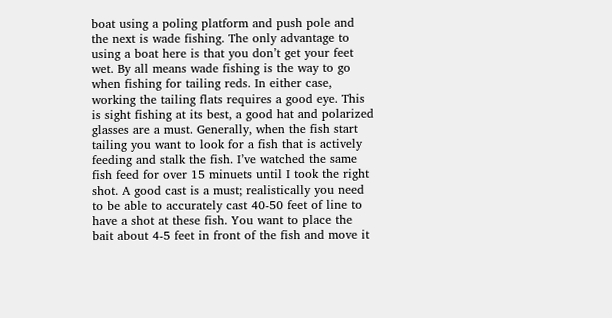boat using a poling platform and push pole and the next is wade fishing. The only advantage to using a boat here is that you don’t get your feet wet. By all means wade fishing is the way to go when fishing for tailing reds. In either case, working the tailing flats requires a good eye. This is sight fishing at its best, a good hat and polarized glasses are a must. Generally, when the fish start tailing you want to look for a fish that is actively feeding and stalk the fish. I’ve watched the same fish feed for over 15 minuets until I took the right shot. A good cast is a must; realistically you need to be able to accurately cast 40-50 feet of line to have a shot at these fish. You want to place the bait about 4-5 feet in front of the fish and move it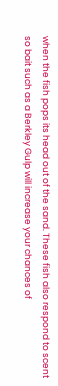when the fish pops its head out of the sand. These fish also respond to scent so bait such as a Berkley Gulp will increase your chances of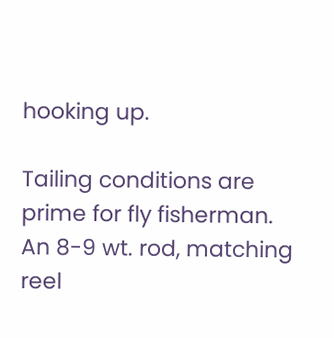hooking up.

Tailing conditions are prime for fly fisherman. An 8-9 wt. rod, matching reel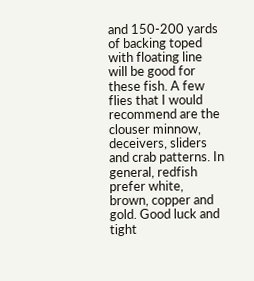and 150-200 yards of backing toped with floating line will be good for these fish. A few flies that I would recommend are the clouser minnow, deceivers, sliders and crab patterns. In general, redfish prefer white, brown, copper and gold. Good luck and tight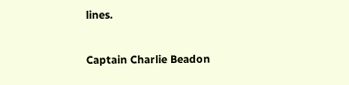lines.

Captain Charlie Beadon